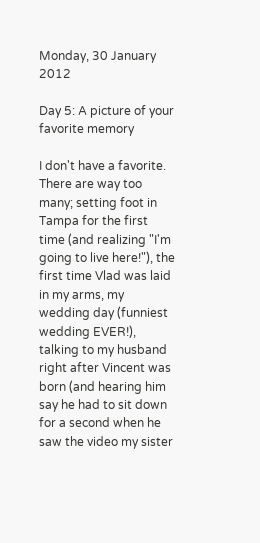Monday, 30 January 2012

Day 5: A picture of your favorite memory

I don't have a favorite. There are way too many; setting foot in Tampa for the first time (and realizing "I'm going to live here!"), the first time Vlad was laid in my arms, my wedding day (funniest wedding EVER!), talking to my husband right after Vincent was born (and hearing him say he had to sit down for a second when he saw the video my sister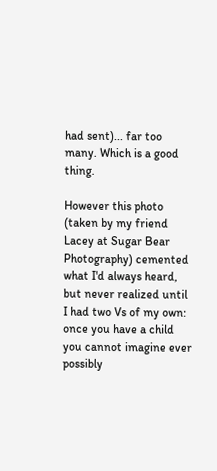had sent)... far too many. Which is a good thing.

However this photo (taken by my friend Lacey at Sugar Bear Photography) cemented what I'd always heard, but never realized until I had two Vs of my own: once you have a child you cannot imagine ever possibly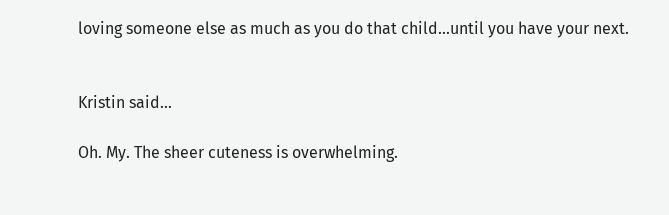loving someone else as much as you do that child...until you have your next.


Kristin said...

Oh. My. The sheer cuteness is overwhelming.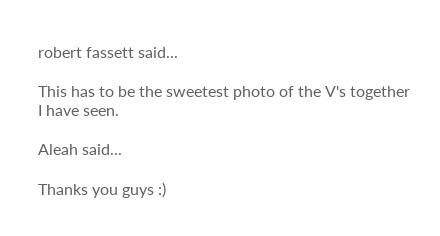robert fassett said...

This has to be the sweetest photo of the V's together I have seen.

Aleah said...

Thanks you guys :)